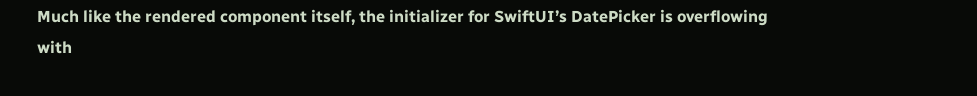Much like the rendered component itself, the initializer for SwiftUI’s DatePicker is overflowing with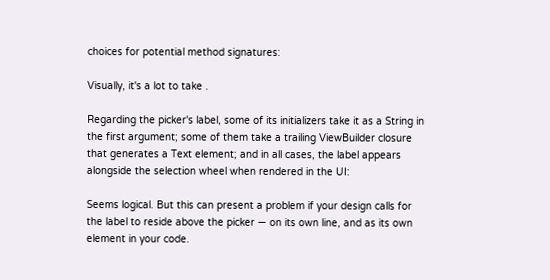choices for potential method signatures:

Visually, it's a lot to take .

Regarding the picker's label, some of its initializers take it as a String in the first argument; some of them take a trailing ViewBuilder closure that generates a Text element; and in all cases, the label appears alongside the selection wheel when rendered in the UI:

Seems logical. But this can present a problem if your design calls for the label to reside above the picker — on its own line, and as its own element in your code.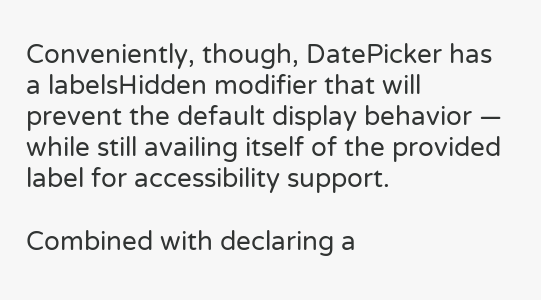Conveniently, though, DatePicker has a labelsHidden modifier that will prevent the default display behavior — while still availing itself of the provided label for accessibility support.

Combined with declaring a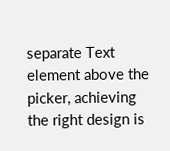separate Text element above the picker, achieving the right design is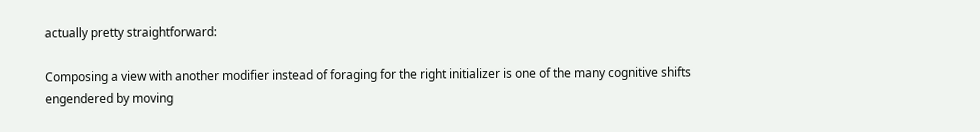actually pretty straightforward:

Composing a view with another modifier instead of foraging for the right initializer is one of the many cognitive shifts engendered by moving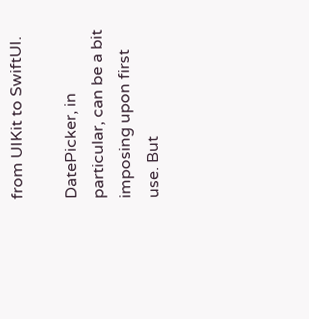from UIKit to SwiftUI.

DatePicker, in particular, can be a bit imposing upon first use. But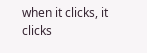when it clicks, it clicks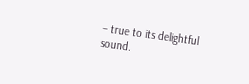– true to its delightful sound.